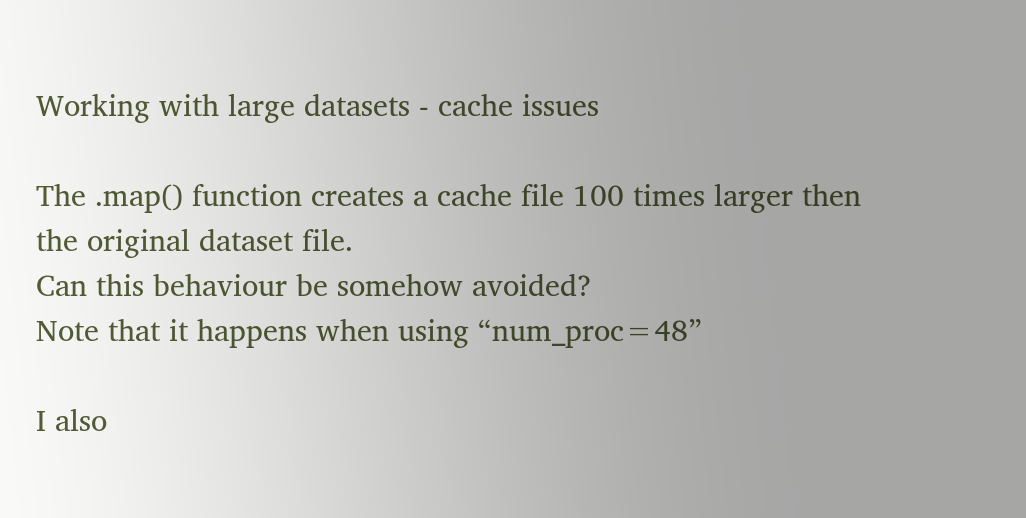Working with large datasets - cache issues

The .map() function creates a cache file 100 times larger then the original dataset file.
Can this behaviour be somehow avoided?
Note that it happens when using “num_proc=48”

I also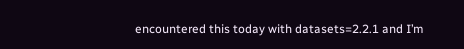encountered this today with datasets=2.2.1 and I’m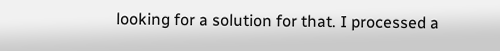looking for a solution for that. I processed a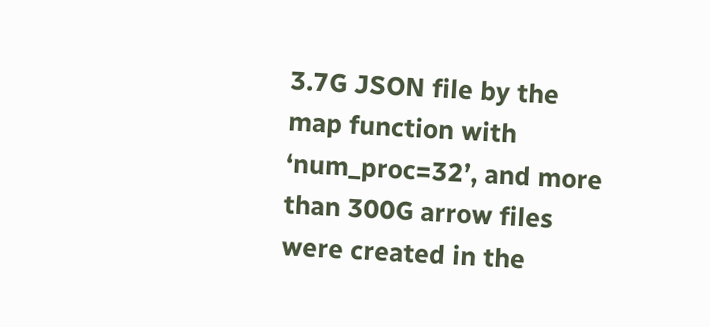3.7G JSON file by the map function with ‘num_proc=32’, and more than 300G arrow files were created in the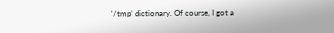‘/tmp’ dictionary. Of course, I got a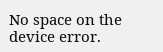No space on the device error.